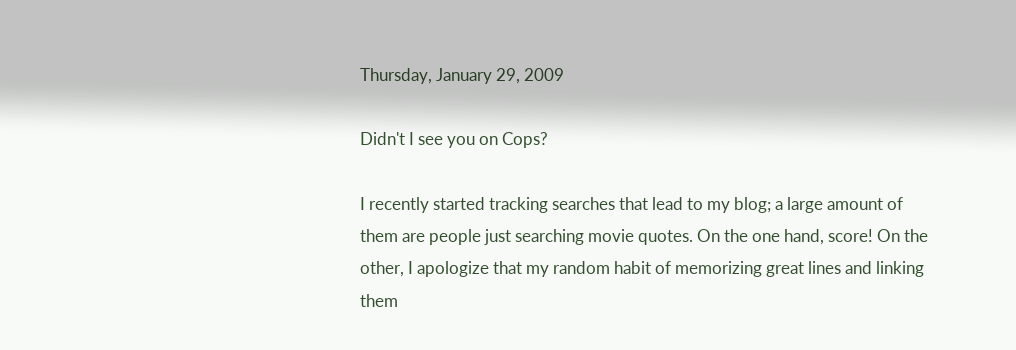Thursday, January 29, 2009

Didn't I see you on Cops?

I recently started tracking searches that lead to my blog; a large amount of them are people just searching movie quotes. On the one hand, score! On the other, I apologize that my random habit of memorizing great lines and linking them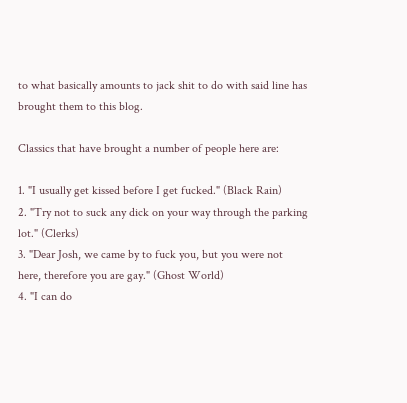to what basically amounts to jack shit to do with said line has brought them to this blog.

Classics that have brought a number of people here are:

1. "I usually get kissed before I get fucked." (Black Rain)
2. "Try not to suck any dick on your way through the parking lot." (Clerks)
3. "Dear Josh, we came by to fuck you, but you were not here, therefore you are gay." (Ghost World)
4. "I can do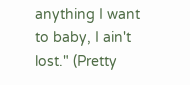anything I want to baby, I ain't lost." (Pretty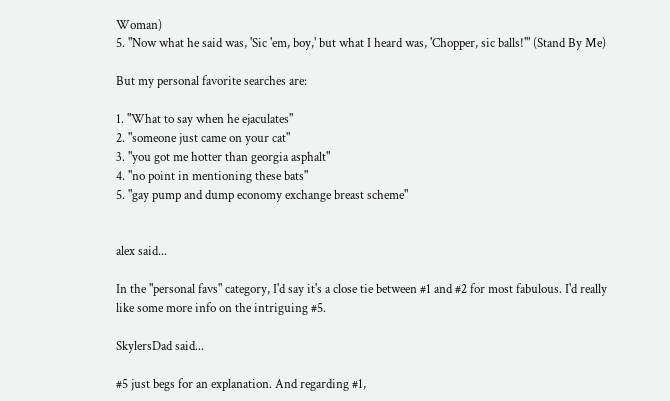Woman)
5. "Now what he said was, 'Sic 'em, boy,' but what I heard was, 'Chopper, sic balls!'" (Stand By Me)

But my personal favorite searches are:

1. "What to say when he ejaculates"
2. "someone just came on your cat"
3. "you got me hotter than georgia asphalt"
4. "no point in mentioning these bats"
5. "gay pump and dump economy exchange breast scheme"


alex said...

In the "personal favs" category, I'd say it's a close tie between #1 and #2 for most fabulous. I'd really like some more info on the intriguing #5.

SkylersDad said...

#5 just begs for an explanation. And regarding #1,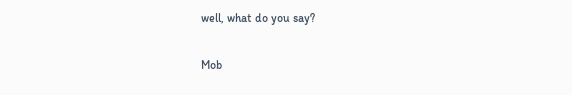well, what do you say?

Mob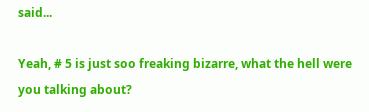said...

Yeah, # 5 is just soo freaking bizarre, what the hell were you talking about?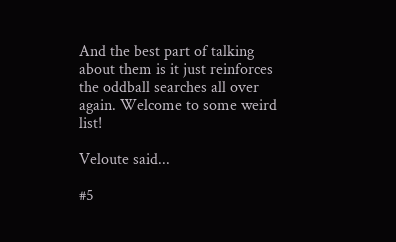And the best part of talking about them is it just reinforces the oddball searches all over again. Welcome to some weird list!

Veloute said...

#5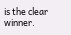is the clear winner.